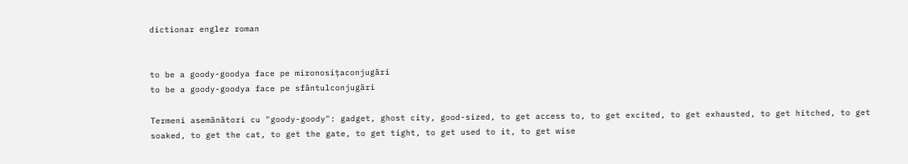dictionar englez roman


to be a goody-goodya face pe mironosițaconjugări
to be a goody-goodya face pe sfântulconjugări

Termeni asemănători cu "goody-goody": gadget, ghost city, good-sized, to get access to, to get excited, to get exhausted, to get hitched, to get soaked, to get the cat, to get the gate, to get tight, to get used to it, to get wise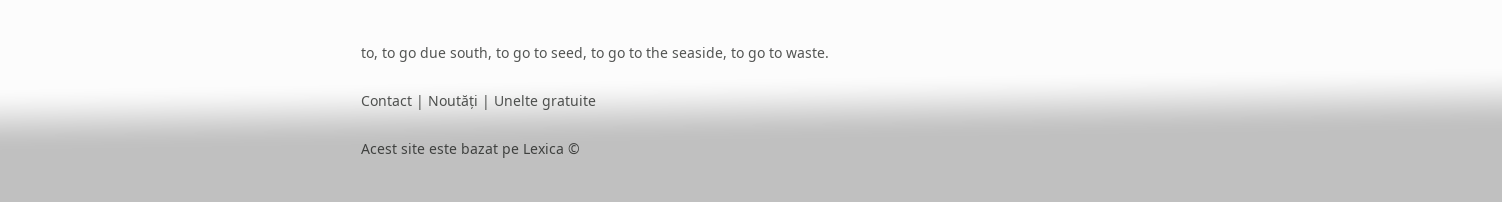to, to go due south, to go to seed, to go to the seaside, to go to waste.

Contact | Noutăți | Unelte gratuite

Acest site este bazat pe Lexica ©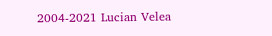2004-2021 Lucian Velea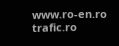www.ro-en.ro trafic.ro